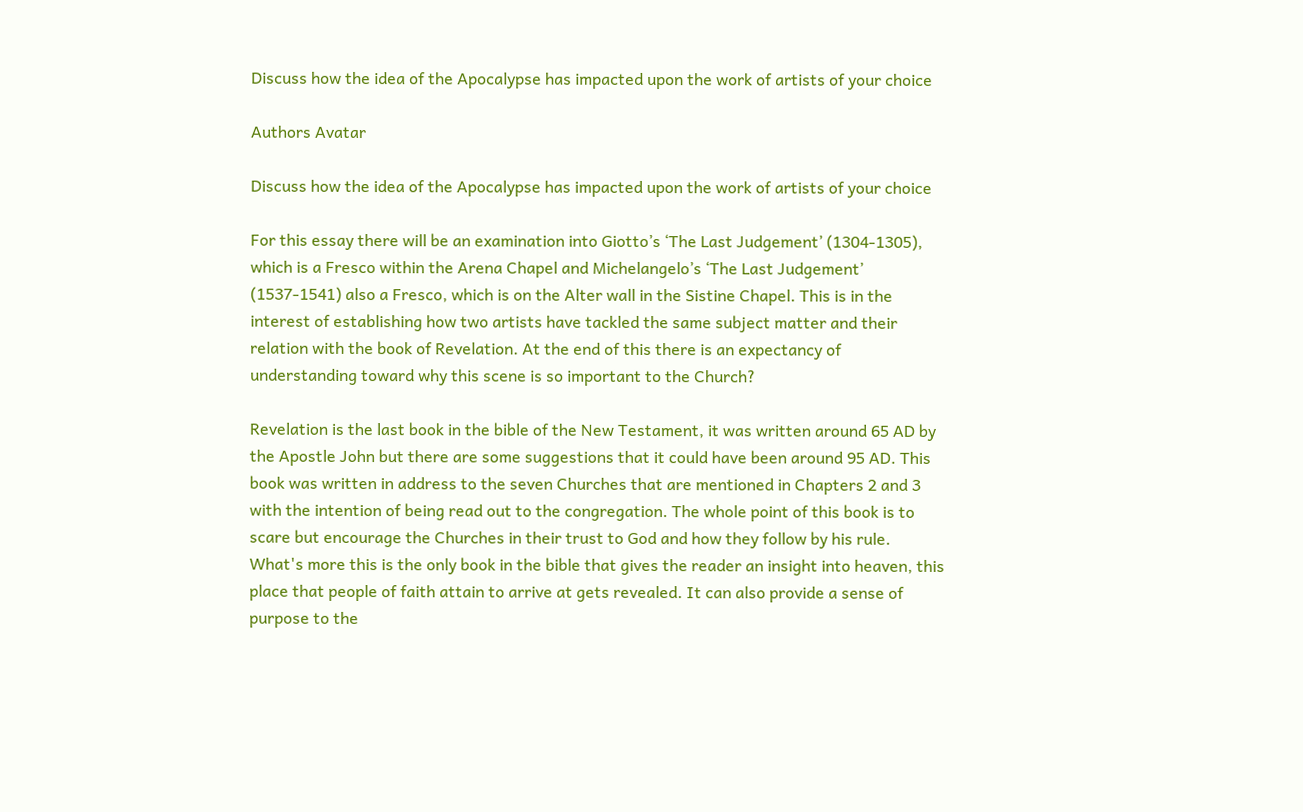Discuss how the idea of the Apocalypse has impacted upon the work of artists of your choice

Authors Avatar

Discuss how the idea of the Apocalypse has impacted upon the work of artists of your choice

For this essay there will be an examination into Giotto’s ‘The Last Judgement’ (1304-1305), which is a Fresco within the Arena Chapel and Michelangelo’s ‘The Last Judgement’ (1537-1541) also a Fresco, which is on the Alter wall in the Sistine Chapel. This is in the interest of establishing how two artists have tackled the same subject matter and their relation with the book of Revelation. At the end of this there is an expectancy of understanding toward why this scene is so important to the Church?

Revelation is the last book in the bible of the New Testament, it was written around 65 AD by the Apostle John but there are some suggestions that it could have been around 95 AD. This book was written in address to the seven Churches that are mentioned in Chapters 2 and 3 with the intention of being read out to the congregation. The whole point of this book is to scare but encourage the Churches in their trust to God and how they follow by his rule. What's more this is the only book in the bible that gives the reader an insight into heaven, this place that people of faith attain to arrive at gets revealed. It can also provide a sense of purpose to the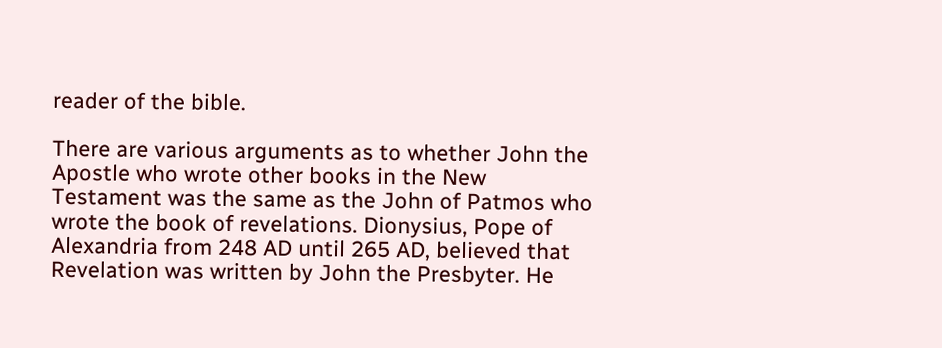reader of the bible.

There are various arguments as to whether John the Apostle who wrote other books in the New Testament was the same as the John of Patmos who wrote the book of revelations. Dionysius, Pope of Alexandria from 248 AD until 265 AD, believed that Revelation was written by John the Presbyter. He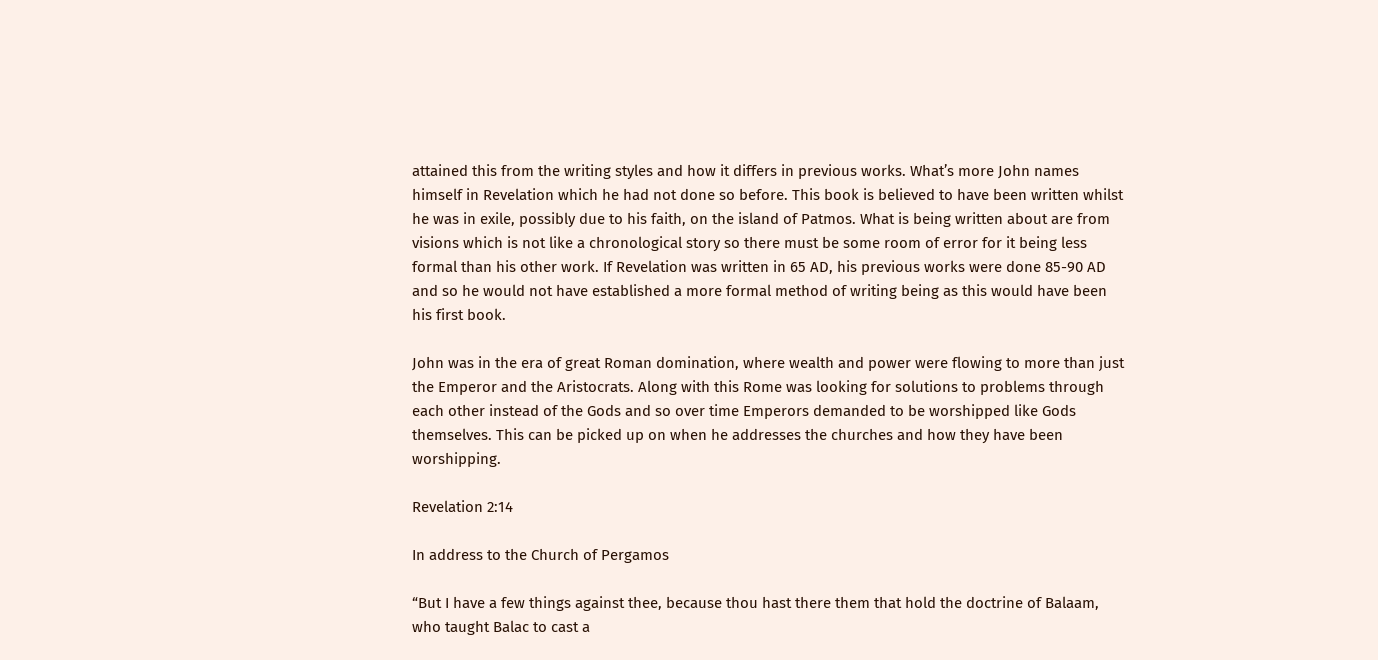attained this from the writing styles and how it differs in previous works. What’s more John names himself in Revelation which he had not done so before. This book is believed to have been written whilst he was in exile, possibly due to his faith, on the island of Patmos. What is being written about are from visions which is not like a chronological story so there must be some room of error for it being less formal than his other work. If Revelation was written in 65 AD, his previous works were done 85-90 AD and so he would not have established a more formal method of writing being as this would have been his first book.

John was in the era of great Roman domination, where wealth and power were flowing to more than just the Emperor and the Aristocrats. Along with this Rome was looking for solutions to problems through each other instead of the Gods and so over time Emperors demanded to be worshipped like Gods themselves. This can be picked up on when he addresses the churches and how they have been worshipping.

Revelation 2:14

In address to the Church of Pergamos

“But I have a few things against thee, because thou hast there them that hold the doctrine of Balaam, who taught Balac to cast a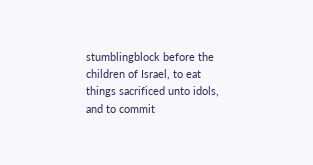stumblingblock before the children of Israel, to eat things sacrificed unto idols, and to commit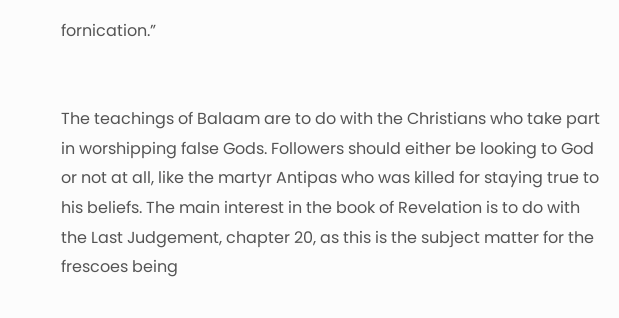fornication.”


The teachings of Balaam are to do with the Christians who take part in worshipping false Gods. Followers should either be looking to God or not at all, like the martyr Antipas who was killed for staying true to his beliefs. The main interest in the book of Revelation is to do with the Last Judgement, chapter 20, as this is the subject matter for the frescoes being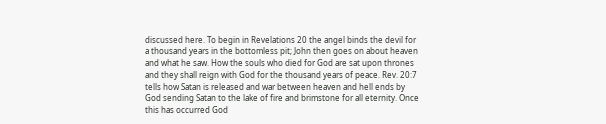discussed here. To begin in Revelations 20 the angel binds the devil for a thousand years in the bottomless pit; John then goes on about heaven and what he saw. How the souls who died for God are sat upon thrones and they shall reign with God for the thousand years of peace. Rev. 20:7 tells how Satan is released and war between heaven and hell ends by God sending Satan to the lake of fire and brimstone for all eternity. Once this has occurred God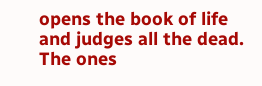opens the book of life and judges all the dead. The ones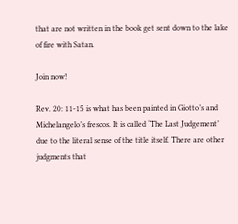that are not written in the book get sent down to the lake of fire with Satan.

Join now!

Rev. 20: 11-15 is what has been painted in Giotto’s and Michelangelo’s frescos. It is called ‘The Last Judgement’ due to the literal sense of the title itself. There are other judgments that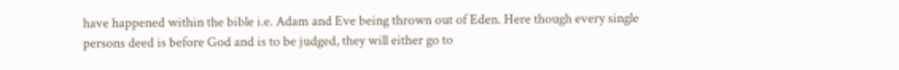have happened within the bible i.e. Adam and Eve being thrown out of Eden. Here though every single persons deed is before God and is to be judged, they will either go to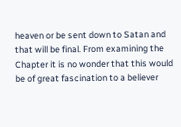heaven or be sent down to Satan and that will be final. From examining the Chapter it is no wonder that this would be of great fascination to a believer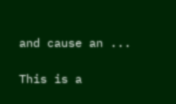and cause an ...

This is a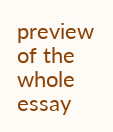preview of the whole essay